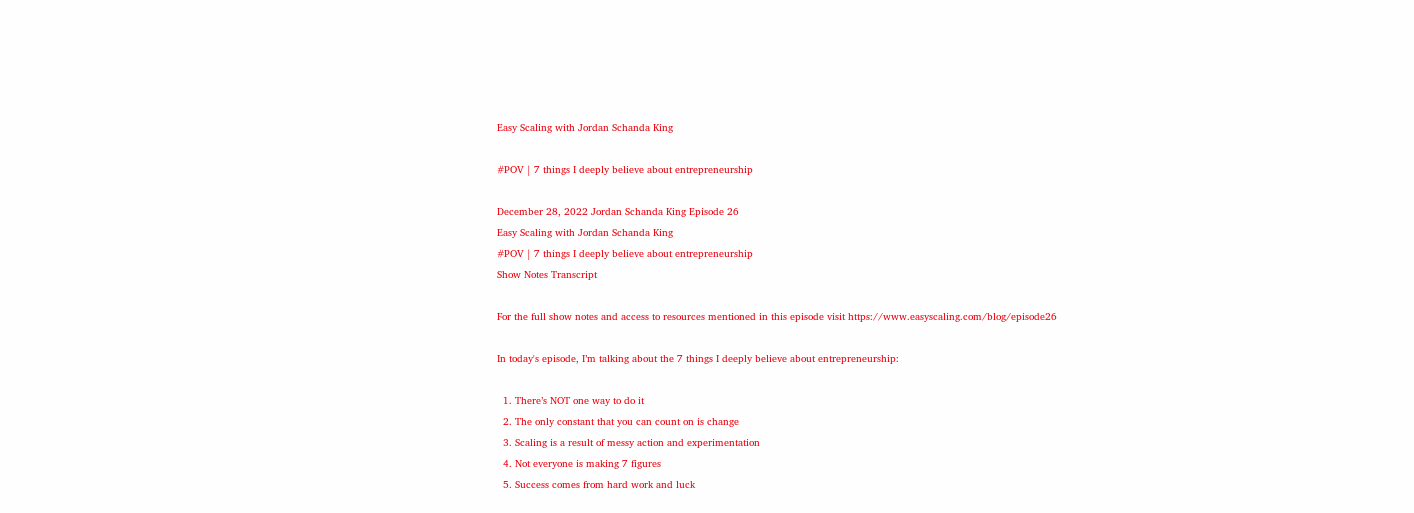Easy Scaling with Jordan Schanda King

#POV | 7 things I deeply believe about entrepreneurship

December 28, 2022 Jordan Schanda King Episode 26
Easy Scaling with Jordan Schanda King
#POV | 7 things I deeply believe about entrepreneurship
Show Notes Transcript

For the full show notes and access to resources mentioned in this episode visit https://www.easyscaling.com/blog/episode26

In today's episode, I’m talking about the 7 things I deeply believe about entrepreneurship:

  1. There’s NOT one way to do it
  2. The only constant that you can count on is change
  3. Scaling is a result of messy action and experimentation
  4. Not everyone is making 7 figures
  5. Success comes from hard work and luck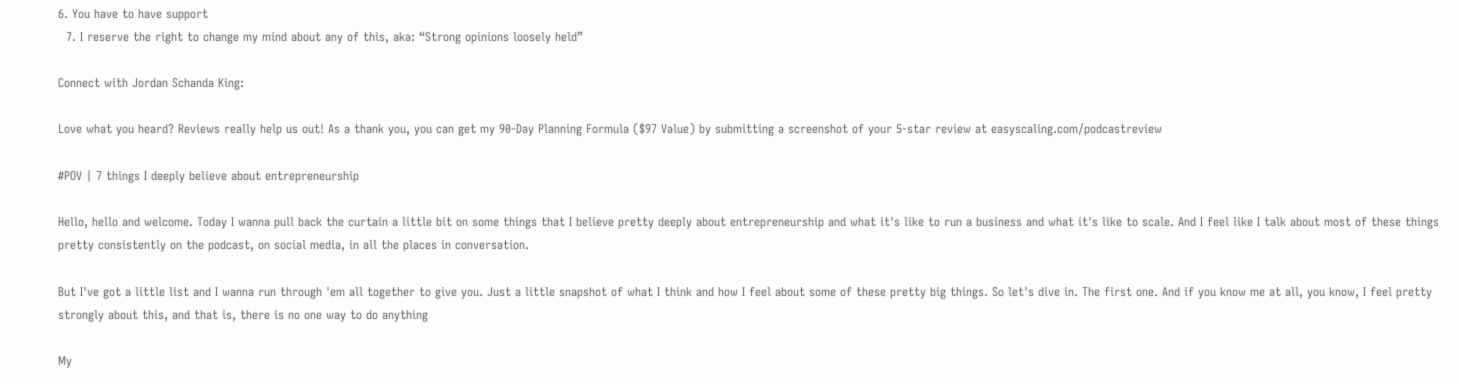6. You have to have support
  7. I reserve the right to change my mind about any of this, aka: “Strong opinions loosely held”

Connect with Jordan Schanda King:

Love what you heard? Reviews really help us out! As a thank you, you can get my 90-Day Planning Formula ($97 Value) by submitting a screenshot of your 5-star review at easyscaling.com/podcastreview

#POV | 7 things I deeply believe about entrepreneurship

Hello, hello and welcome. Today I wanna pull back the curtain a little bit on some things that I believe pretty deeply about entrepreneurship and what it's like to run a business and what it's like to scale. And I feel like I talk about most of these things pretty consistently on the podcast, on social media, in all the places in conversation.

But I've got a little list and I wanna run through 'em all together to give you. Just a little snapshot of what I think and how I feel about some of these pretty big things. So let's dive in. The first one. And if you know me at all, you know, I feel pretty strongly about this, and that is, there is no one way to do anything

My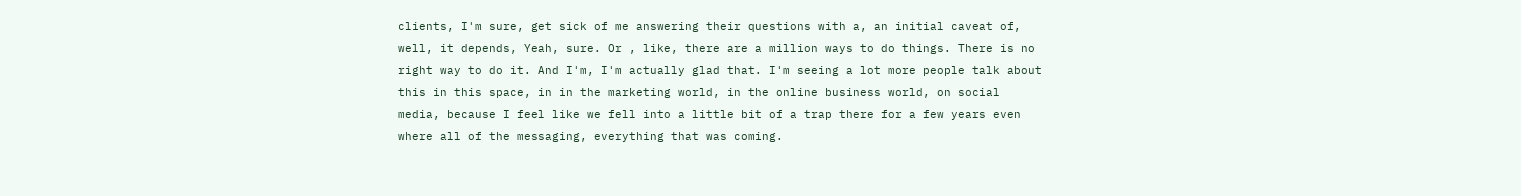clients, I'm sure, get sick of me answering their questions with a, an initial caveat of, well, it depends, Yeah, sure. Or , like, there are a million ways to do things. There is no right way to do it. And I'm, I'm actually glad that. I'm seeing a lot more people talk about this in this space, in in the marketing world, in the online business world, on social media, because I feel like we fell into a little bit of a trap there for a few years even where all of the messaging, everything that was coming.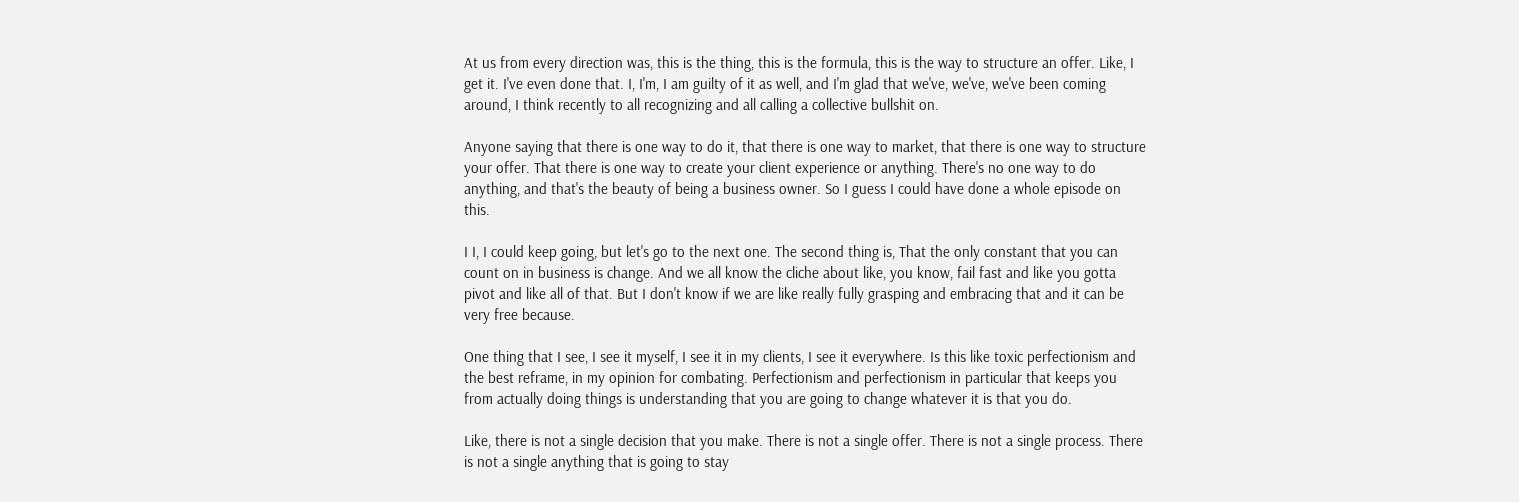At us from every direction was, this is the thing, this is the formula, this is the way to structure an offer. Like, I get it. I've even done that. I, I'm, I am guilty of it as well, and I'm glad that we've, we've, we've been coming around, I think recently to all recognizing and all calling a collective bullshit on.

Anyone saying that there is one way to do it, that there is one way to market, that there is one way to structure your offer. That there is one way to create your client experience or anything. There's no one way to do anything, and that's the beauty of being a business owner. So I guess I could have done a whole episode on this.

I I, I could keep going, but let's go to the next one. The second thing is, That the only constant that you can count on in business is change. And we all know the cliche about like, you know, fail fast and like you gotta pivot and like all of that. But I don't know if we are like really fully grasping and embracing that and it can be very free because.

One thing that I see, I see it myself, I see it in my clients, I see it everywhere. Is this like toxic perfectionism and the best reframe, in my opinion for combating. Perfectionism and perfectionism in particular that keeps you from actually doing things is understanding that you are going to change whatever it is that you do.

Like, there is not a single decision that you make. There is not a single offer. There is not a single process. There is not a single anything that is going to stay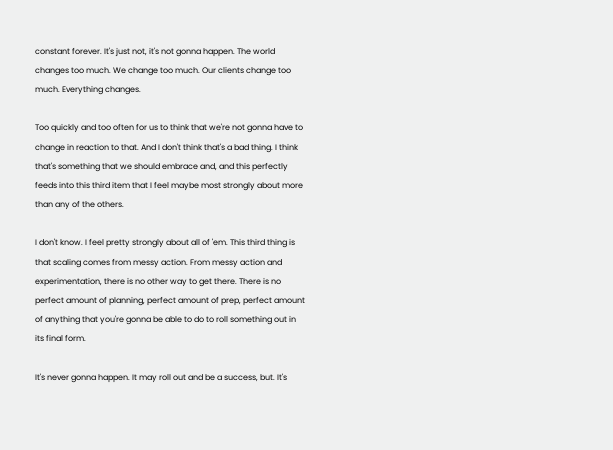constant forever. It's just not, it's not gonna happen. The world changes too much. We change too much. Our clients change too much. Everything changes.

Too quickly and too often for us to think that we're not gonna have to change in reaction to that. And I don't think that's a bad thing. I think that's something that we should embrace and, and this perfectly feeds into this third item that I feel maybe most strongly about more than any of the others.

I don't know. I feel pretty strongly about all of 'em. This third thing is that scaling comes from messy action. From messy action and experimentation, there is no other way to get there. There is no perfect amount of planning, perfect amount of prep, perfect amount of anything that you're gonna be able to do to roll something out in its final form.

It's never gonna happen. It may roll out and be a success, but. It's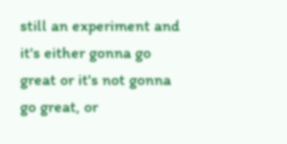still an experiment and it's either gonna go great or it's not gonna go great, or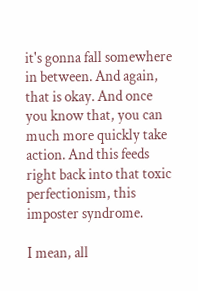it's gonna fall somewhere in between. And again, that is okay. And once you know that, you can much more quickly take action. And this feeds right back into that toxic perfectionism, this imposter syndrome.

I mean, all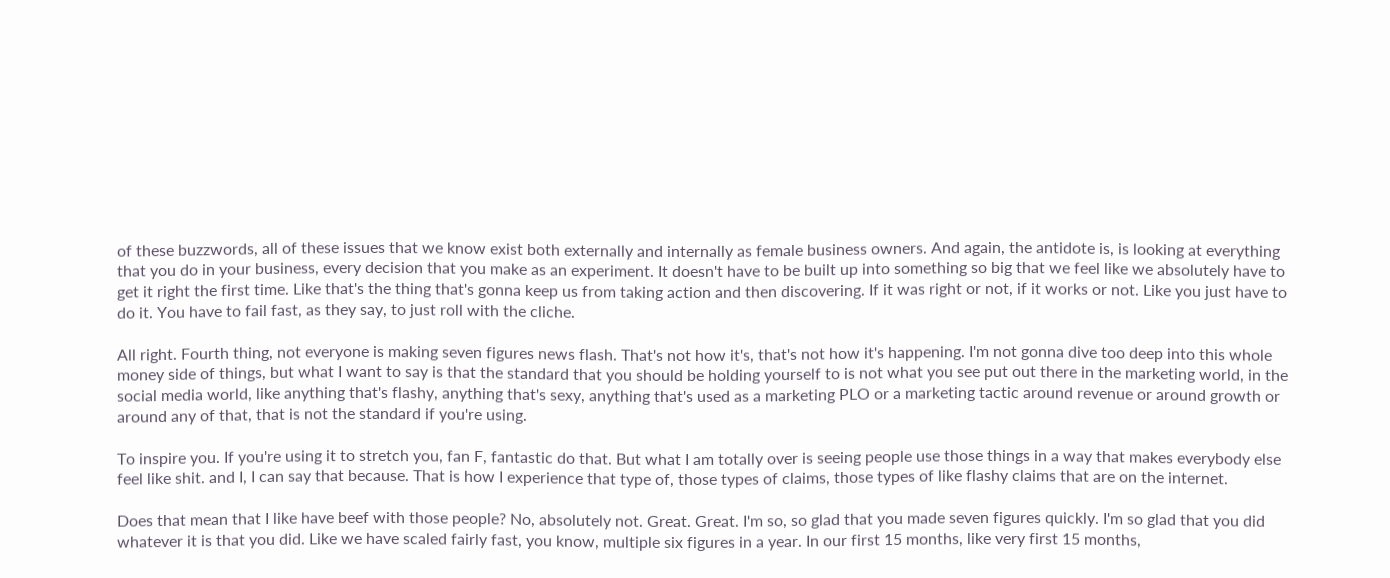of these buzzwords, all of these issues that we know exist both externally and internally as female business owners. And again, the antidote is, is looking at everything that you do in your business, every decision that you make as an experiment. It doesn't have to be built up into something so big that we feel like we absolutely have to get it right the first time. Like that's the thing that's gonna keep us from taking action and then discovering. If it was right or not, if it works or not. Like you just have to do it. You have to fail fast, as they say, to just roll with the cliche.

All right. Fourth thing, not everyone is making seven figures news flash. That's not how it's, that's not how it's happening. I'm not gonna dive too deep into this whole money side of things, but what I want to say is that the standard that you should be holding yourself to is not what you see put out there in the marketing world, in the social media world, like anything that's flashy, anything that's sexy, anything that's used as a marketing PLO or a marketing tactic around revenue or around growth or around any of that, that is not the standard if you're using.

To inspire you. If you're using it to stretch you, fan F, fantastic do that. But what I am totally over is seeing people use those things in a way that makes everybody else feel like shit. and I, I can say that because. That is how I experience that type of, those types of claims, those types of like flashy claims that are on the internet.

Does that mean that I like have beef with those people? No, absolutely not. Great. Great. I'm so, so glad that you made seven figures quickly. I'm so glad that you did whatever it is that you did. Like we have scaled fairly fast, you know, multiple six figures in a year. In our first 15 months, like very first 15 months,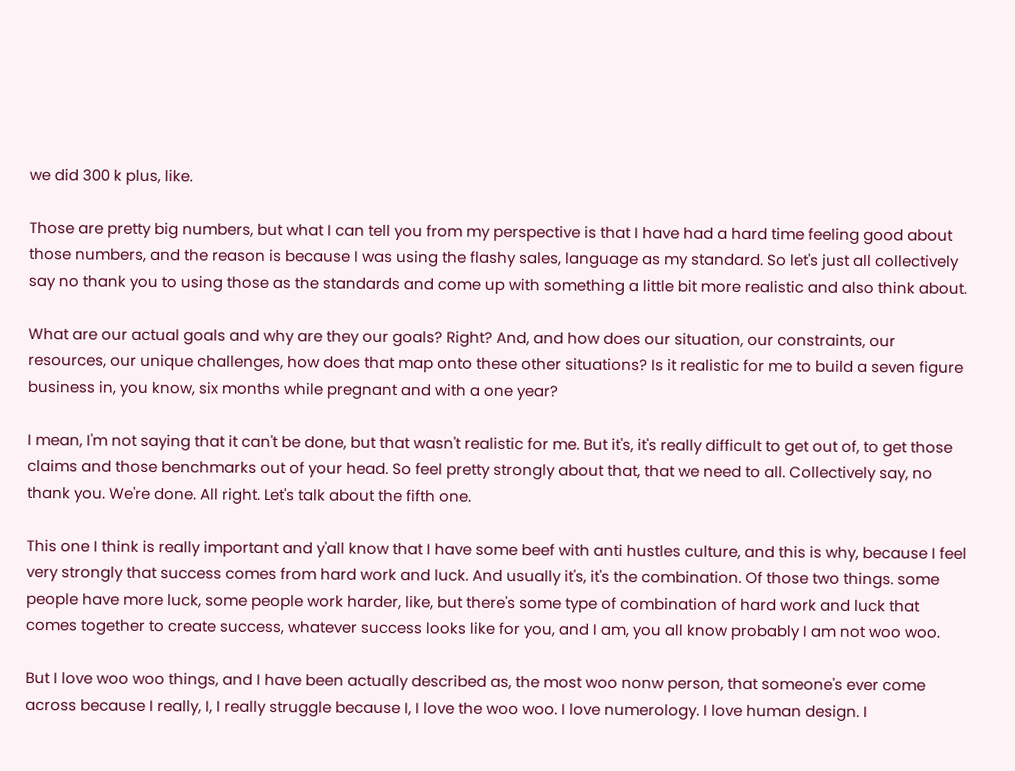we did 300 k plus, like.

Those are pretty big numbers, but what I can tell you from my perspective is that I have had a hard time feeling good about those numbers, and the reason is because I was using the flashy sales, language as my standard. So let's just all collectively say no thank you to using those as the standards and come up with something a little bit more realistic and also think about.

What are our actual goals and why are they our goals? Right? And, and how does our situation, our constraints, our resources, our unique challenges, how does that map onto these other situations? Is it realistic for me to build a seven figure business in, you know, six months while pregnant and with a one year?

I mean, I'm not saying that it can't be done, but that wasn't realistic for me. But it's, it's really difficult to get out of, to get those claims and those benchmarks out of your head. So feel pretty strongly about that, that we need to all. Collectively say, no thank you. We're done. All right. Let's talk about the fifth one.

This one I think is really important and y'all know that I have some beef with anti hustles culture, and this is why, because I feel very strongly that success comes from hard work and luck. And usually it's, it's the combination. Of those two things. some people have more luck, some people work harder, like, but there's some type of combination of hard work and luck that comes together to create success, whatever success looks like for you, and I am, you all know probably I am not woo woo.

But I love woo woo things, and I have been actually described as, the most woo nonw person, that someone's ever come across because I really, I, I really struggle because I, I love the woo woo. I love numerology. I love human design. I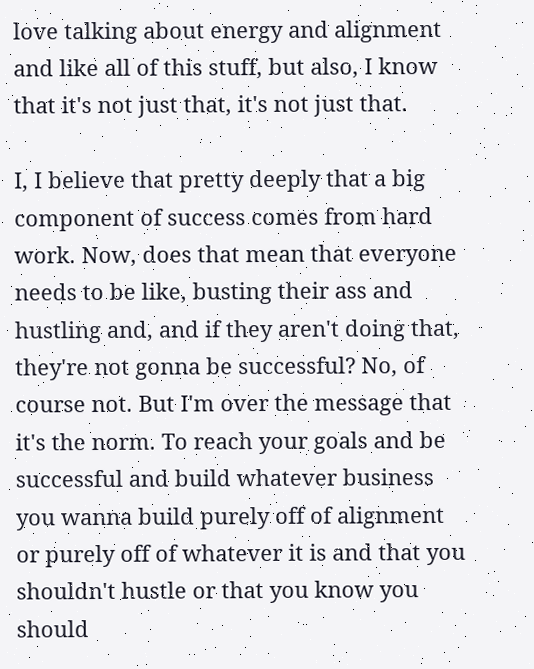love talking about energy and alignment and like all of this stuff, but also, I know that it's not just that, it's not just that.

I, I believe that pretty deeply that a big component of success comes from hard work. Now, does that mean that everyone needs to be like, busting their ass and hustling and, and if they aren't doing that, they're not gonna be successful? No, of course not. But I'm over the message that it's the norm. To reach your goals and be successful and build whatever business you wanna build purely off of alignment or purely off of whatever it is and that you shouldn't hustle or that you know you should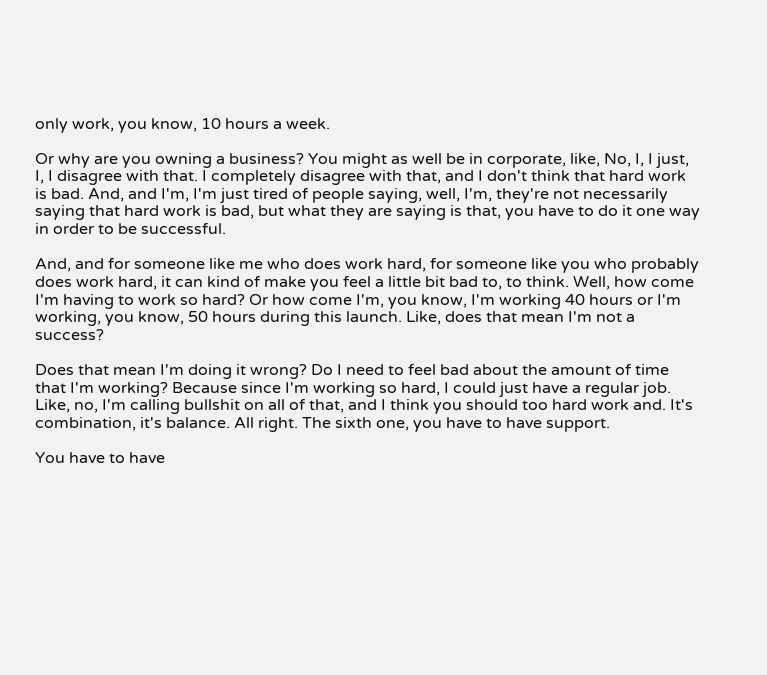only work, you know, 10 hours a week.

Or why are you owning a business? You might as well be in corporate, like, No, I, I just, I, I disagree with that. I completely disagree with that, and I don't think that hard work is bad. And, and I'm, I'm just tired of people saying, well, I'm, they're not necessarily saying that hard work is bad, but what they are saying is that, you have to do it one way in order to be successful.

And, and for someone like me who does work hard, for someone like you who probably does work hard, it can kind of make you feel a little bit bad to, to think. Well, how come I'm having to work so hard? Or how come I'm, you know, I'm working 40 hours or I'm working, you know, 50 hours during this launch. Like, does that mean I'm not a success?

Does that mean I'm doing it wrong? Do I need to feel bad about the amount of time that I'm working? Because since I'm working so hard, I could just have a regular job. Like, no, I'm calling bullshit on all of that, and I think you should too hard work and. It's combination, it's balance. All right. The sixth one, you have to have support.

You have to have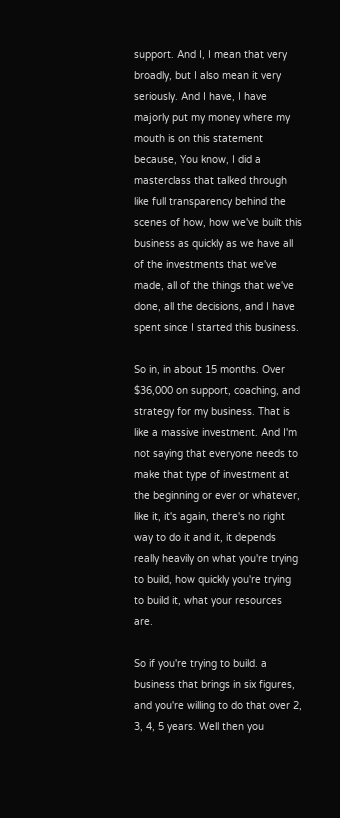support. And I, I mean that very broadly, but I also mean it very seriously. And I have, I have majorly put my money where my mouth is on this statement because, You know, I did a masterclass that talked through like full transparency behind the scenes of how, how we've built this business as quickly as we have all of the investments that we've made, all of the things that we've done, all the decisions, and I have spent since I started this business.

So in, in about 15 months. Over $36,000 on support, coaching, and strategy for my business. That is like a massive investment. And I'm not saying that everyone needs to make that type of investment at the beginning or ever or whatever, like it, it's again, there's no right way to do it and it, it depends really heavily on what you're trying to build, how quickly you're trying to build it, what your resources are.

So if you're trying to build. a business that brings in six figures, and you're willing to do that over 2, 3, 4, 5 years. Well then you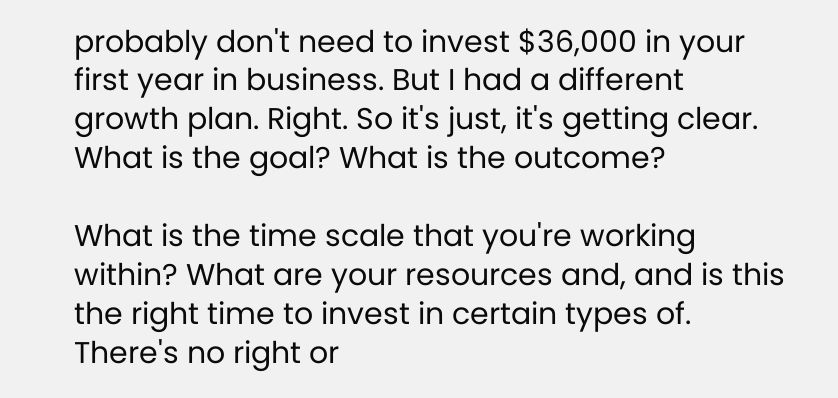probably don't need to invest $36,000 in your first year in business. But I had a different growth plan. Right. So it's just, it's getting clear. What is the goal? What is the outcome?

What is the time scale that you're working within? What are your resources and, and is this the right time to invest in certain types of. There's no right or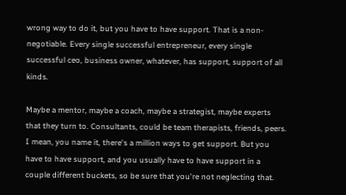wrong way to do it, but you have to have support. That is a non-negotiable. Every single successful entrepreneur, every single successful ceo, business owner, whatever, has support, support of all kinds.

Maybe a mentor, maybe a coach, maybe a strategist, maybe experts that they turn to. Consultants, could be team therapists, friends, peers. I mean, you name it, there's a million ways to get support. But you have to have support, and you usually have to have support in a couple different buckets, so be sure that you're not neglecting that.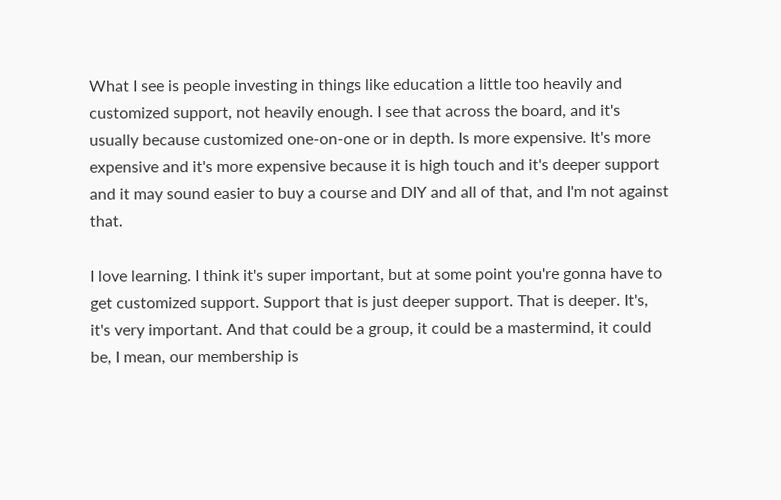What I see is people investing in things like education a little too heavily and customized support, not heavily enough. I see that across the board, and it's usually because customized one-on-one or in depth. Is more expensive. It's more expensive and it's more expensive because it is high touch and it's deeper support and it may sound easier to buy a course and DIY and all of that, and I'm not against that.

I love learning. I think it's super important, but at some point you're gonna have to get customized support. Support that is just deeper support. That is deeper. It's, it's very important. And that could be a group, it could be a mastermind, it could be, I mean, our membership is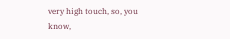very high touch, so, you know,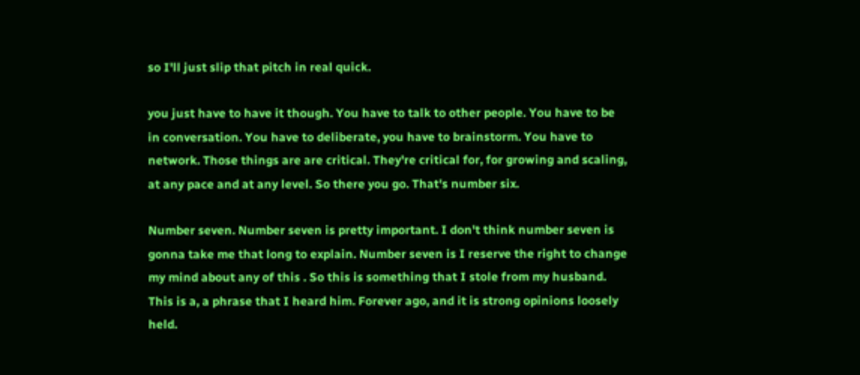so I'll just slip that pitch in real quick.

you just have to have it though. You have to talk to other people. You have to be in conversation. You have to deliberate, you have to brainstorm. You have to network. Those things are are critical. They're critical for, for growing and scaling, at any pace and at any level. So there you go. That's number six.

Number seven. Number seven is pretty important. I don't think number seven is gonna take me that long to explain. Number seven is I reserve the right to change my mind about any of this . So this is something that I stole from my husband. This is a, a phrase that I heard him. Forever ago, and it is strong opinions loosely held.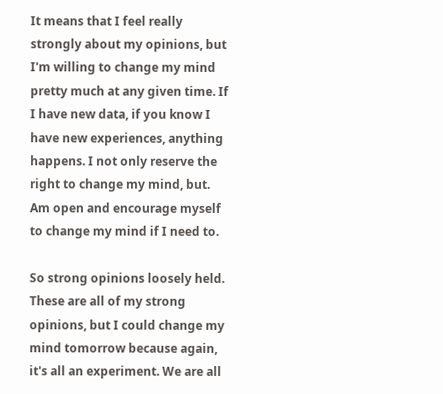It means that I feel really strongly about my opinions, but I'm willing to change my mind pretty much at any given time. If I have new data, if you know I have new experiences, anything happens. I not only reserve the right to change my mind, but. Am open and encourage myself to change my mind if I need to.

So strong opinions loosely held. These are all of my strong opinions, but I could change my mind tomorrow because again, it's all an experiment. We are all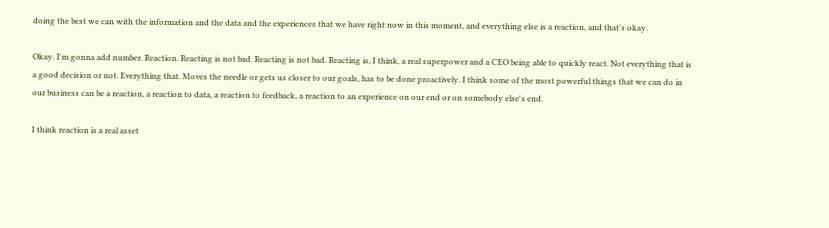doing the best we can with the information and the data and the experiences that we have right now in this moment, and everything else is a reaction, and that's okay.

Okay. I'm gonna add number. Reaction. Reacting is not bad. Reacting is not bad. Reacting is, I think, a real superpower and a CEO being able to quickly react. Not everything that is a good decision or not. Everything that. Moves the needle or gets us closer to our goals, has to be done proactively. I think some of the most powerful things that we can do in our business can be a reaction, a reaction to data, a reaction to feedback, a reaction to an experience on our end or on somebody else's end.

I think reaction is a real asset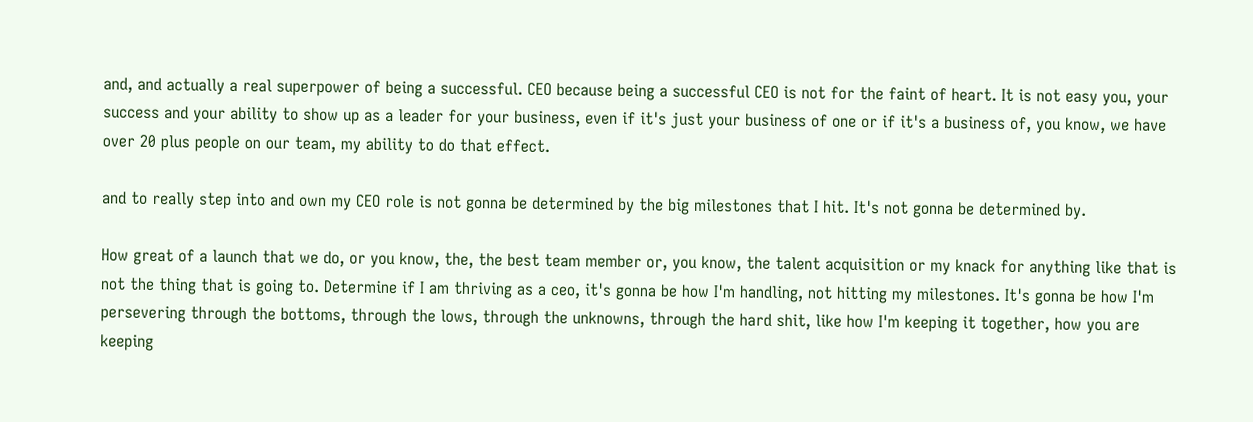and, and actually a real superpower of being a successful. CEO because being a successful CEO is not for the faint of heart. It is not easy you, your success and your ability to show up as a leader for your business, even if it's just your business of one or if it's a business of, you know, we have over 20 plus people on our team, my ability to do that effect.

and to really step into and own my CEO role is not gonna be determined by the big milestones that I hit. It's not gonna be determined by.

How great of a launch that we do, or you know, the, the best team member or, you know, the talent acquisition or my knack for anything like that is not the thing that is going to. Determine if I am thriving as a ceo, it's gonna be how I'm handling, not hitting my milestones. It's gonna be how I'm persevering through the bottoms, through the lows, through the unknowns, through the hard shit, like how I'm keeping it together, how you are keeping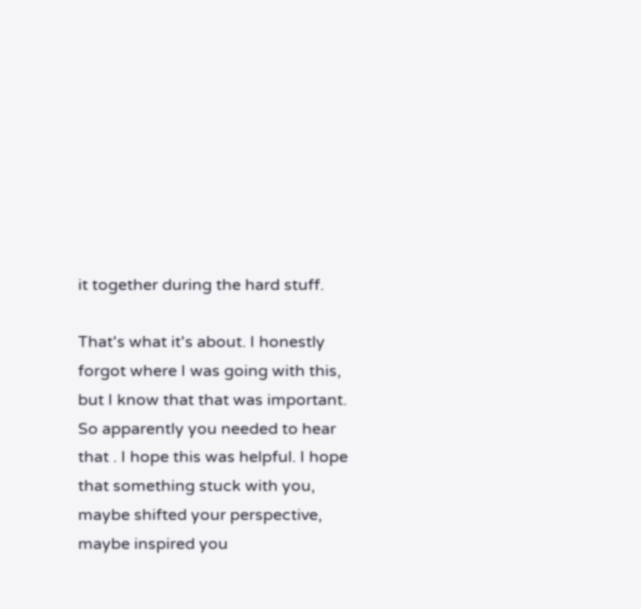it together during the hard stuff.

That's what it's about. I honestly forgot where I was going with this, but I know that that was important. So apparently you needed to hear that . I hope this was helpful. I hope that something stuck with you, maybe shifted your perspective, maybe inspired you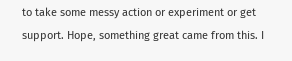to take some messy action or experiment or get support. Hope, something great came from this. I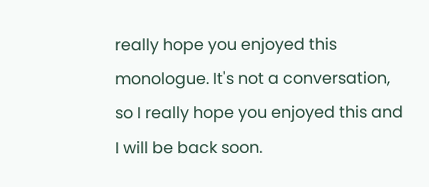really hope you enjoyed this monologue. It's not a conversation, so I really hope you enjoyed this and I will be back soon.